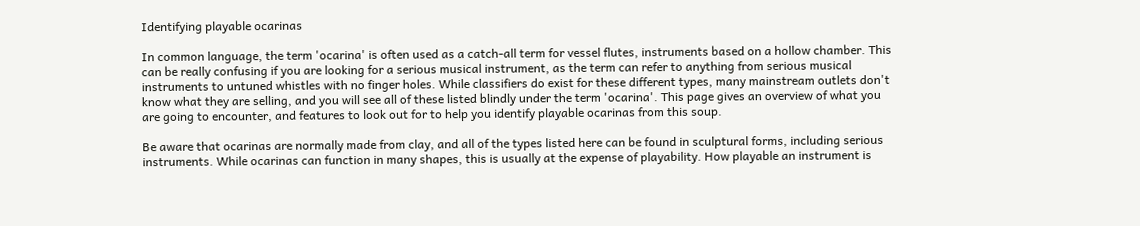Identifying playable ocarinas

In common language, the term 'ocarina' is often used as a catch-all term for vessel flutes, instruments based on a hollow chamber. This can be really confusing if you are looking for a serious musical instrument, as the term can refer to anything from serious musical instruments to untuned whistles with no finger holes. While classifiers do exist for these different types, many mainstream outlets don't know what they are selling, and you will see all of these listed blindly under the term 'ocarina'. This page gives an overview of what you are going to encounter, and features to look out for to help you identify playable ocarinas from this soup.

Be aware that ocarinas are normally made from clay, and all of the types listed here can be found in sculptural forms, including serious instruments. While ocarinas can function in many shapes, this is usually at the expense of playability. How playable an instrument is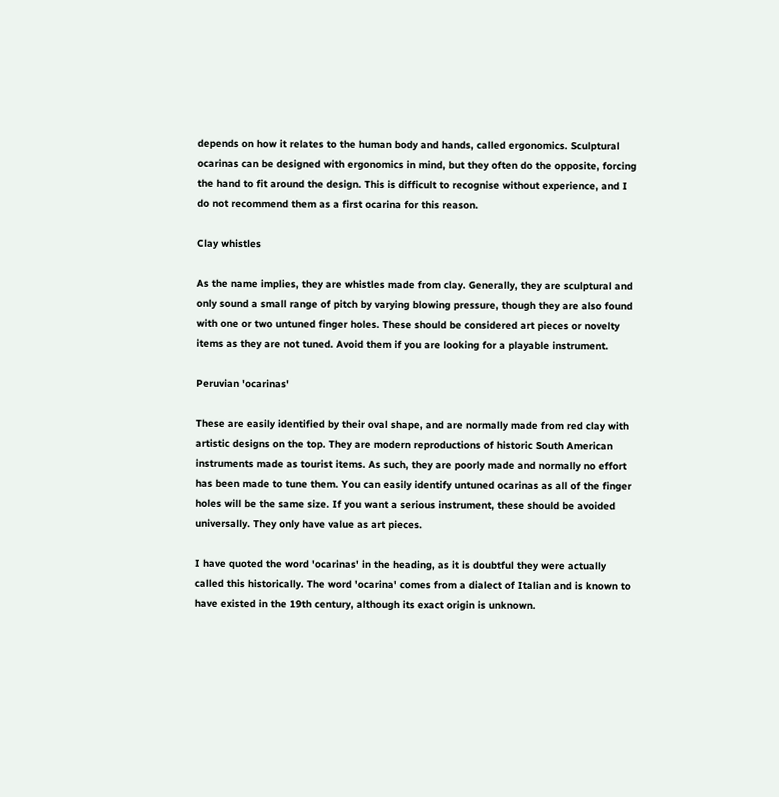depends on how it relates to the human body and hands, called ergonomics. Sculptural ocarinas can be designed with ergonomics in mind, but they often do the opposite, forcing the hand to fit around the design. This is difficult to recognise without experience, and I do not recommend them as a first ocarina for this reason.

Clay whistles

As the name implies, they are whistles made from clay. Generally, they are sculptural and only sound a small range of pitch by varying blowing pressure, though they are also found with one or two untuned finger holes. These should be considered art pieces or novelty items as they are not tuned. Avoid them if you are looking for a playable instrument.

Peruvian 'ocarinas'

These are easily identified by their oval shape, and are normally made from red clay with artistic designs on the top. They are modern reproductions of historic South American instruments made as tourist items. As such, they are poorly made and normally no effort has been made to tune them. You can easily identify untuned ocarinas as all of the finger holes will be the same size. If you want a serious instrument, these should be avoided universally. They only have value as art pieces.

I have quoted the word 'ocarinas' in the heading, as it is doubtful they were actually called this historically. The word 'ocarina' comes from a dialect of Italian and is known to have existed in the 19th century, although its exact origin is unknown.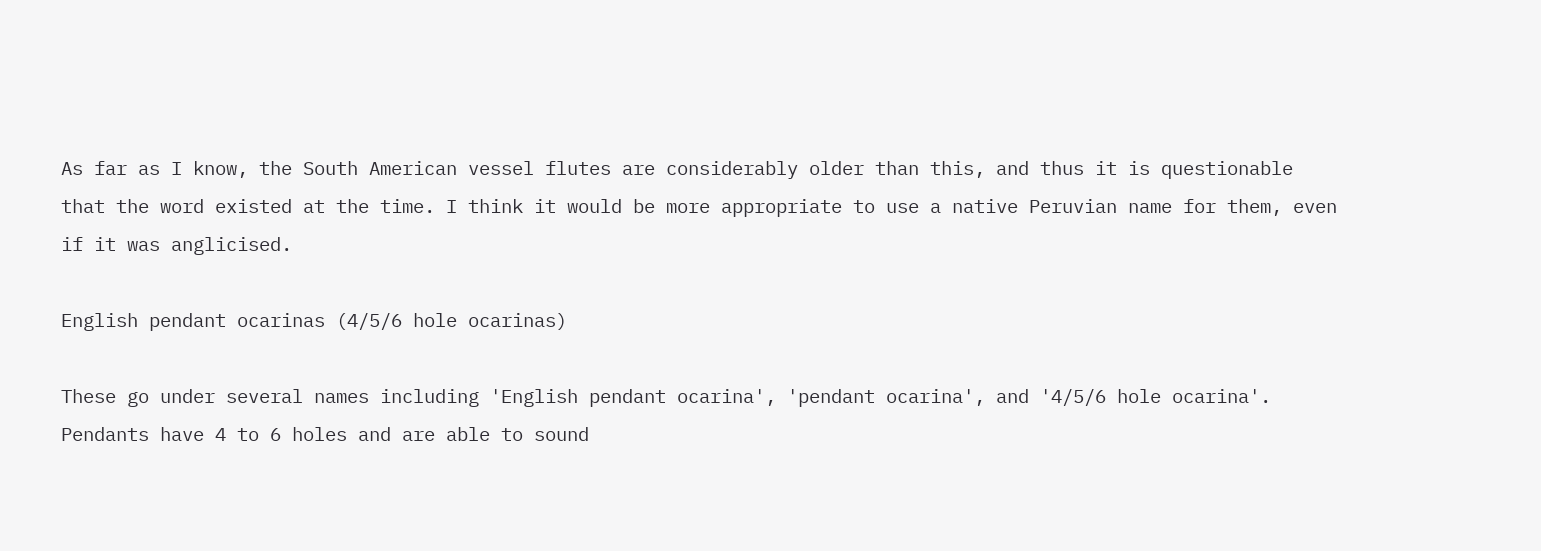As far as I know, the South American vessel flutes are considerably older than this, and thus it is questionable that the word existed at the time. I think it would be more appropriate to use a native Peruvian name for them, even if it was anglicised.

English pendant ocarinas (4/5/6 hole ocarinas)

These go under several names including 'English pendant ocarina', 'pendant ocarina', and '4/5/6 hole ocarina'. Pendants have 4 to 6 holes and are able to sound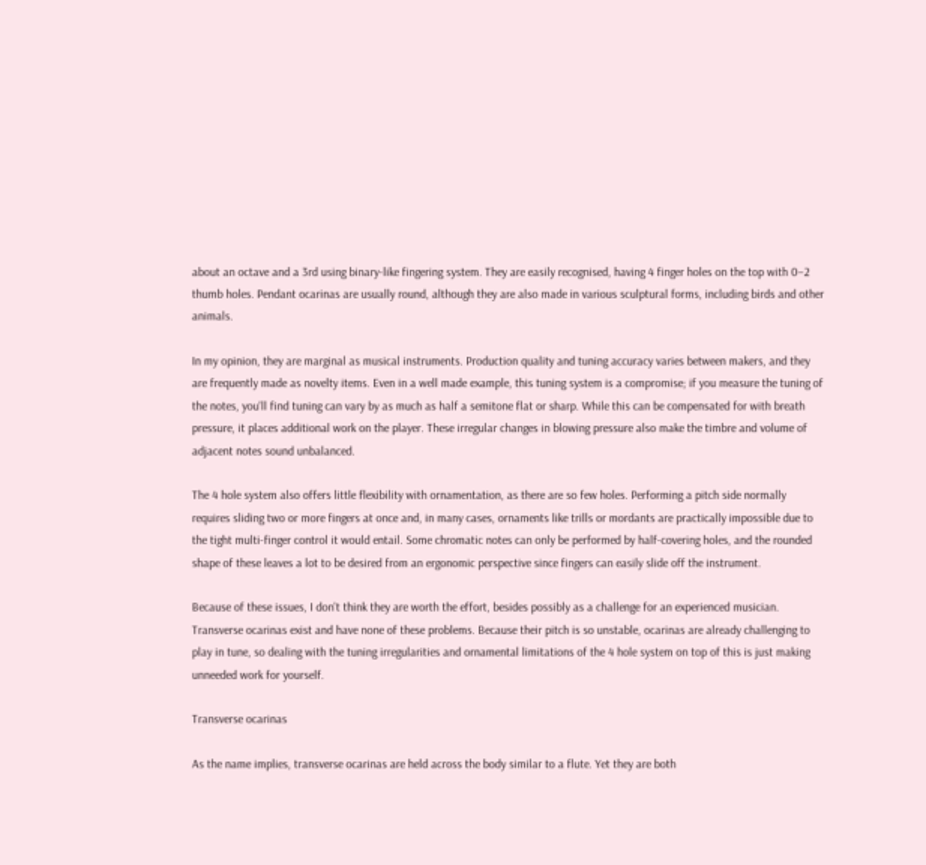about an octave and a 3rd using binary-like fingering system. They are easily recognised, having 4 finger holes on the top with 0–2 thumb holes. Pendant ocarinas are usually round, although they are also made in various sculptural forms, including birds and other animals.

In my opinion, they are marginal as musical instruments. Production quality and tuning accuracy varies between makers, and they are frequently made as novelty items. Even in a well made example, this tuning system is a compromise; if you measure the tuning of the notes, you'll find tuning can vary by as much as half a semitone flat or sharp. While this can be compensated for with breath pressure, it places additional work on the player. These irregular changes in blowing pressure also make the timbre and volume of adjacent notes sound unbalanced.

The 4 hole system also offers little flexibility with ornamentation, as there are so few holes. Performing a pitch side normally requires sliding two or more fingers at once and, in many cases, ornaments like trills or mordants are practically impossible due to the tight multi-finger control it would entail. Some chromatic notes can only be performed by half-covering holes, and the rounded shape of these leaves a lot to be desired from an ergonomic perspective since fingers can easily slide off the instrument.

Because of these issues, I don't think they are worth the effort, besides possibly as a challenge for an experienced musician. Transverse ocarinas exist and have none of these problems. Because their pitch is so unstable, ocarinas are already challenging to play in tune, so dealing with the tuning irregularities and ornamental limitations of the 4 hole system on top of this is just making unneeded work for yourself.

Transverse ocarinas

As the name implies, transverse ocarinas are held across the body similar to a flute. Yet they are both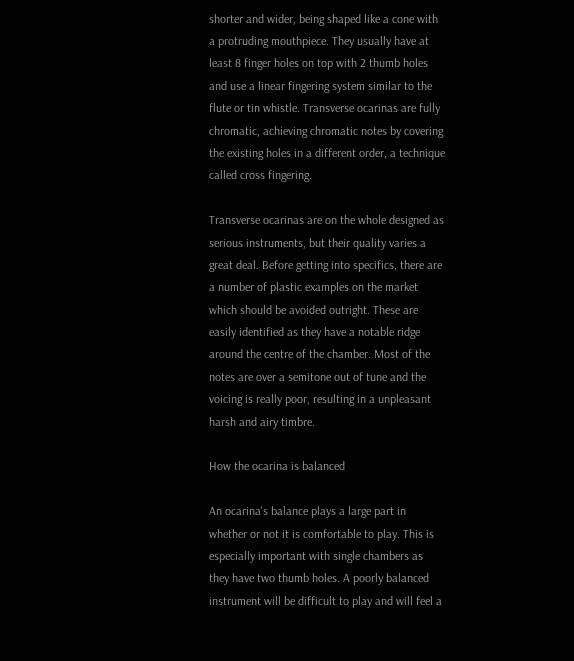shorter and wider, being shaped like a cone with a protruding mouthpiece. They usually have at least 8 finger holes on top with 2 thumb holes and use a linear fingering system similar to the flute or tin whistle. Transverse ocarinas are fully chromatic, achieving chromatic notes by covering the existing holes in a different order, a technique called cross fingering.

Transverse ocarinas are on the whole designed as serious instruments, but their quality varies a great deal. Before getting into specifics, there are a number of plastic examples on the market which should be avoided outright. These are easily identified as they have a notable ridge around the centre of the chamber. Most of the notes are over a semitone out of tune and the voicing is really poor, resulting in a unpleasant harsh and airy timbre.

How the ocarina is balanced

An ocarina's balance plays a large part in whether or not it is comfortable to play. This is especially important with single chambers as they have two thumb holes. A poorly balanced instrument will be difficult to play and will feel a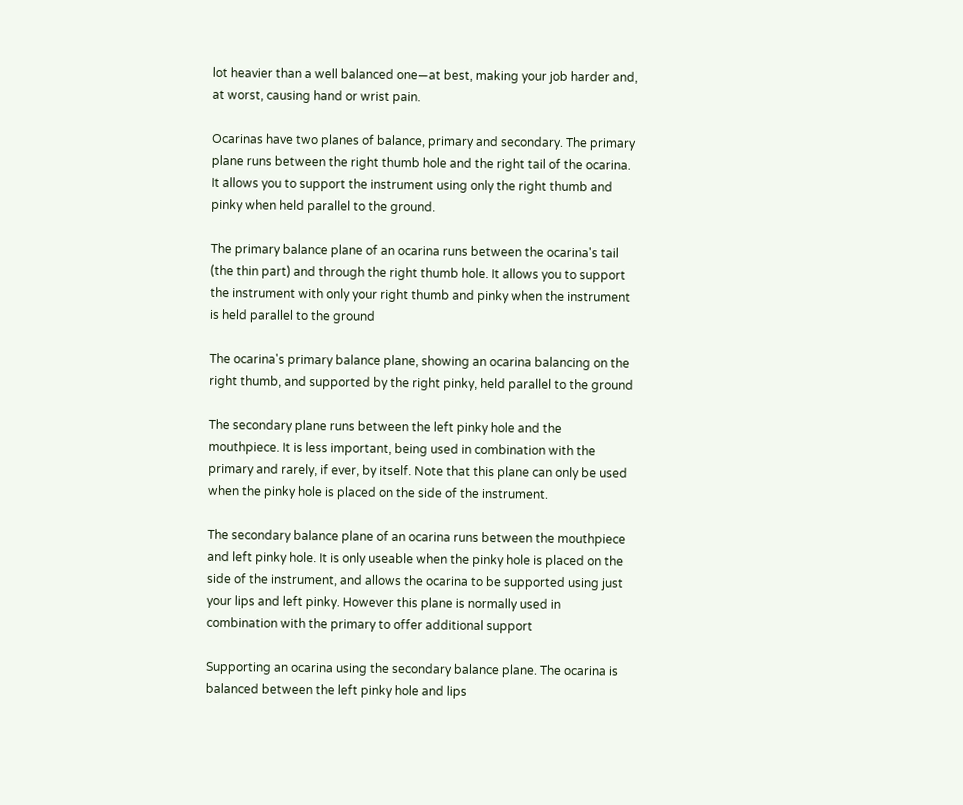lot heavier than a well balanced one—at best, making your job harder and, at worst, causing hand or wrist pain.

Ocarinas have two planes of balance, primary and secondary. The primary plane runs between the right thumb hole and the right tail of the ocarina. It allows you to support the instrument using only the right thumb and pinky when held parallel to the ground.

The primary balance plane of an ocarina runs between the ocarina's tail (the thin part) and through the right thumb hole. It allows you to support the instrument with only your right thumb and pinky when the instrument is held parallel to the ground

The ocarina's primary balance plane, showing an ocarina balancing on the right thumb, and supported by the right pinky, held parallel to the ground

The secondary plane runs between the left pinky hole and the mouthpiece. It is less important, being used in combination with the primary and rarely, if ever, by itself. Note that this plane can only be used when the pinky hole is placed on the side of the instrument.

The secondary balance plane of an ocarina runs between the mouthpiece and left pinky hole. It is only useable when the pinky hole is placed on the side of the instrument, and allows the ocarina to be supported using just your lips and left pinky. However this plane is normally used in combination with the primary to offer additional support

Supporting an ocarina using the secondary balance plane. The ocarina is balanced between the left pinky hole and lips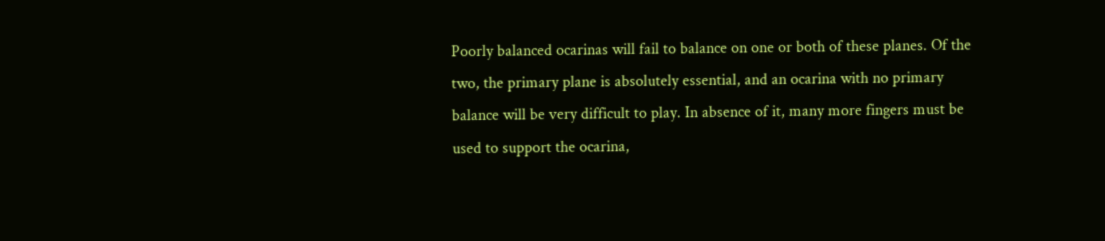Poorly balanced ocarinas will fail to balance on one or both of these planes. Of the two, the primary plane is absolutely essential, and an ocarina with no primary balance will be very difficult to play. In absence of it, many more fingers must be used to support the ocarina,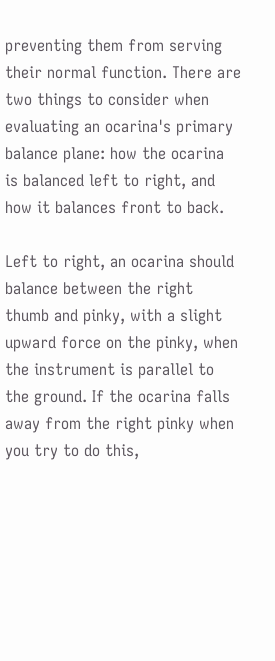preventing them from serving their normal function. There are two things to consider when evaluating an ocarina's primary balance plane: how the ocarina is balanced left to right, and how it balances front to back.

Left to right, an ocarina should balance between the right thumb and pinky, with a slight upward force on the pinky, when the instrument is parallel to the ground. If the ocarina falls away from the right pinky when you try to do this,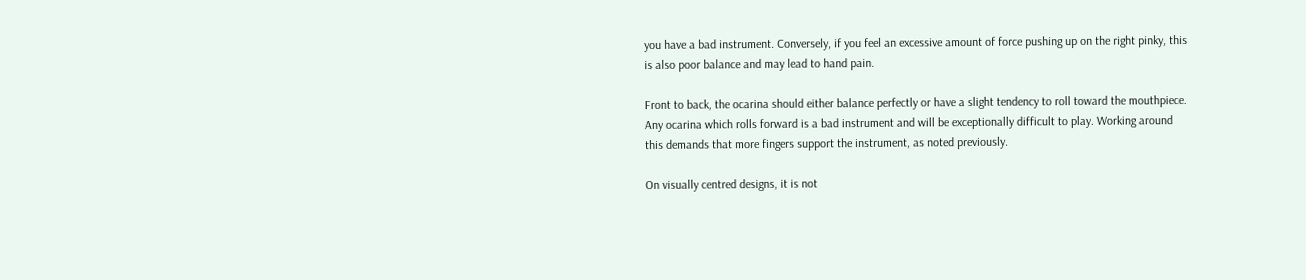you have a bad instrument. Conversely, if you feel an excessive amount of force pushing up on the right pinky, this is also poor balance and may lead to hand pain.

Front to back, the ocarina should either balance perfectly or have a slight tendency to roll toward the mouthpiece. Any ocarina which rolls forward is a bad instrument and will be exceptionally difficult to play. Working around this demands that more fingers support the instrument, as noted previously.

On visually centred designs, it is not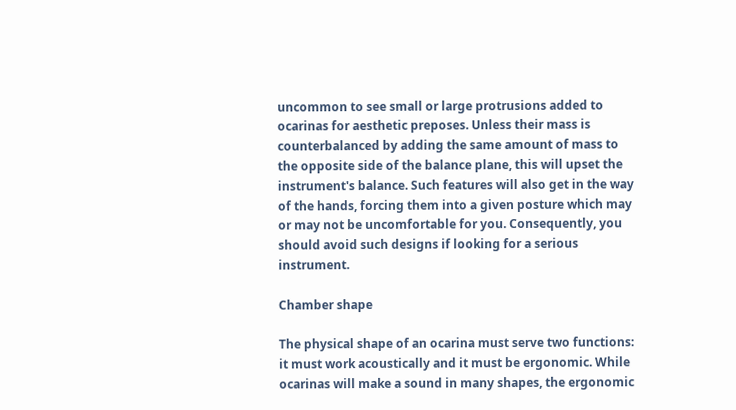uncommon to see small or large protrusions added to ocarinas for aesthetic preposes. Unless their mass is counterbalanced by adding the same amount of mass to the opposite side of the balance plane, this will upset the instrument's balance. Such features will also get in the way of the hands, forcing them into a given posture which may or may not be uncomfortable for you. Consequently, you should avoid such designs if looking for a serious instrument.

Chamber shape

The physical shape of an ocarina must serve two functions: it must work acoustically and it must be ergonomic. While ocarinas will make a sound in many shapes, the ergonomic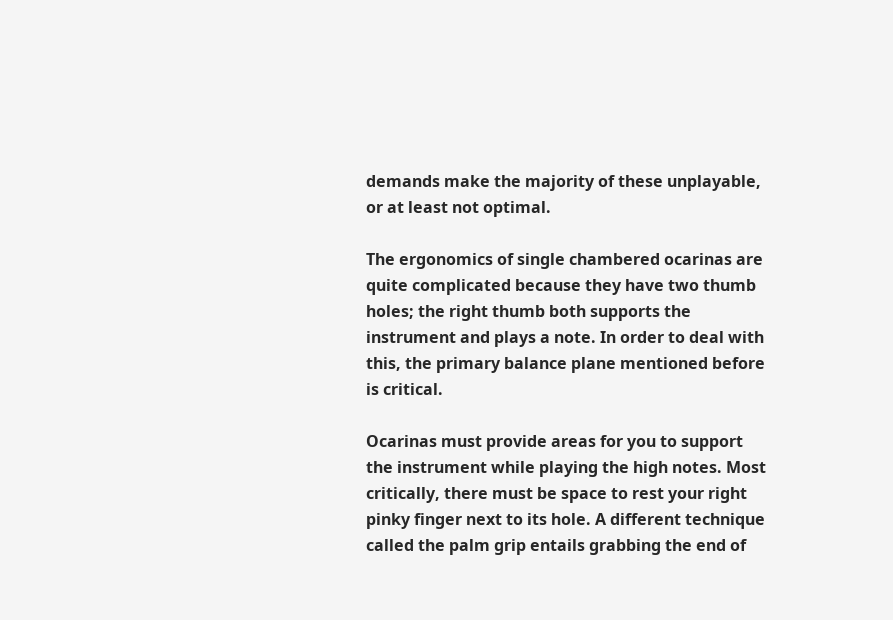demands make the majority of these unplayable, or at least not optimal.

The ergonomics of single chambered ocarinas are quite complicated because they have two thumb holes; the right thumb both supports the instrument and plays a note. In order to deal with this, the primary balance plane mentioned before is critical.

Ocarinas must provide areas for you to support the instrument while playing the high notes. Most critically, there must be space to rest your right pinky finger next to its hole. A different technique called the palm grip entails grabbing the end of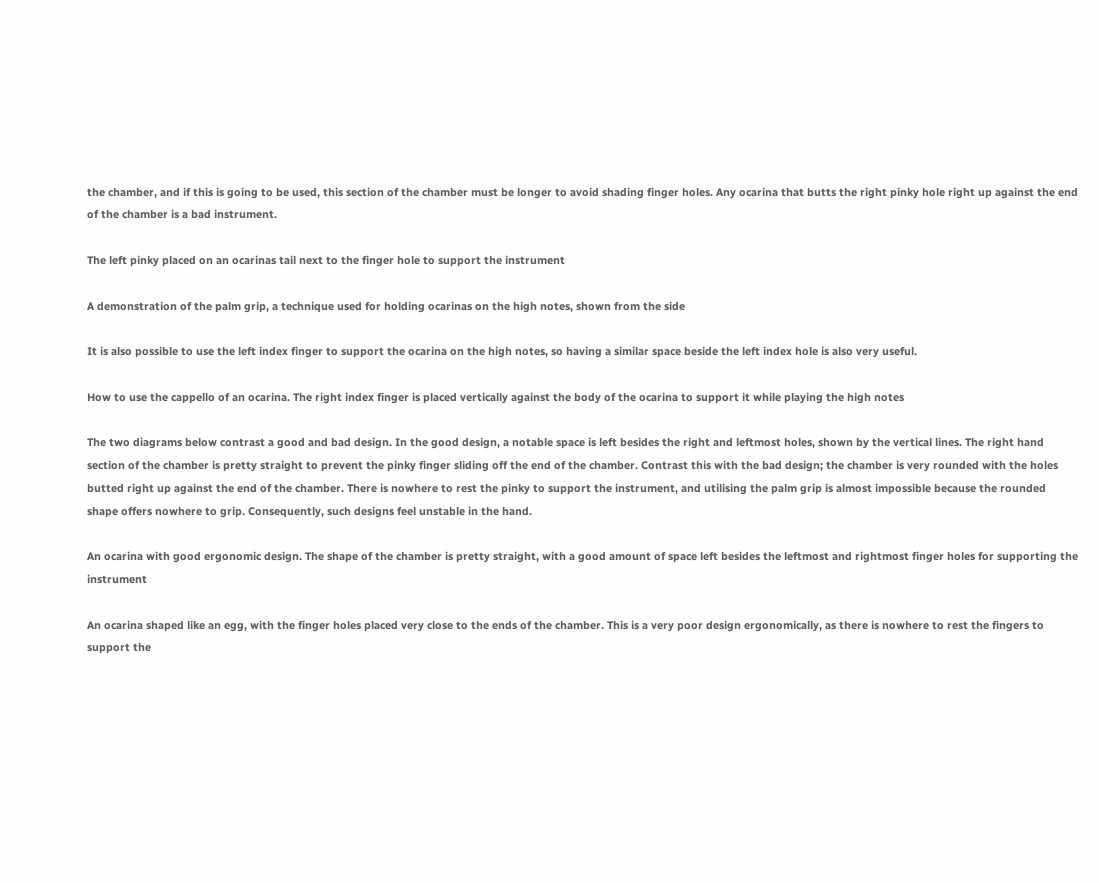the chamber, and if this is going to be used, this section of the chamber must be longer to avoid shading finger holes. Any ocarina that butts the right pinky hole right up against the end of the chamber is a bad instrument.

The left pinky placed on an ocarinas tail next to the finger hole to support the instrument

A demonstration of the palm grip, a technique used for holding ocarinas on the high notes, shown from the side

It is also possible to use the left index finger to support the ocarina on the high notes, so having a similar space beside the left index hole is also very useful.

How to use the cappello of an ocarina. The right index finger is placed vertically against the body of the ocarina to support it while playing the high notes

The two diagrams below contrast a good and bad design. In the good design, a notable space is left besides the right and leftmost holes, shown by the vertical lines. The right hand section of the chamber is pretty straight to prevent the pinky finger sliding off the end of the chamber. Contrast this with the bad design; the chamber is very rounded with the holes butted right up against the end of the chamber. There is nowhere to rest the pinky to support the instrument, and utilising the palm grip is almost impossible because the rounded shape offers nowhere to grip. Consequently, such designs feel unstable in the hand.

An ocarina with good ergonomic design. The shape of the chamber is pretty straight, with a good amount of space left besides the leftmost and rightmost finger holes for supporting the instrument

An ocarina shaped like an egg, with the finger holes placed very close to the ends of the chamber. This is a very poor design ergonomically, as there is nowhere to rest the fingers to support the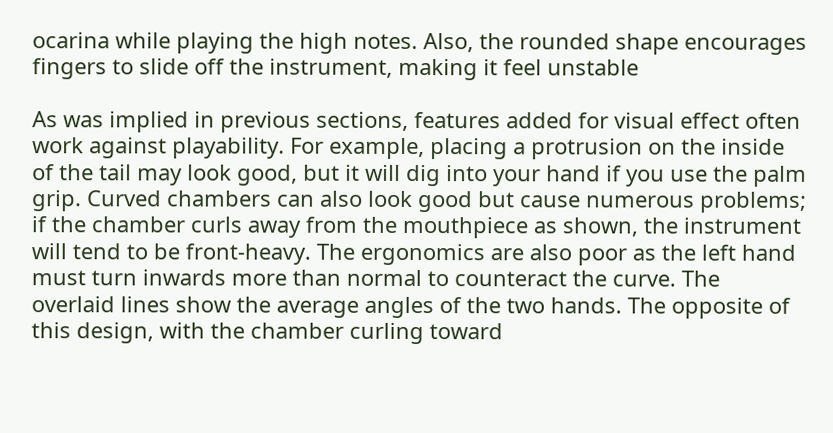ocarina while playing the high notes. Also, the rounded shape encourages fingers to slide off the instrument, making it feel unstable

As was implied in previous sections, features added for visual effect often work against playability. For example, placing a protrusion on the inside of the tail may look good, but it will dig into your hand if you use the palm grip. Curved chambers can also look good but cause numerous problems; if the chamber curls away from the mouthpiece as shown, the instrument will tend to be front-heavy. The ergonomics are also poor as the left hand must turn inwards more than normal to counteract the curve. The overlaid lines show the average angles of the two hands. The opposite of this design, with the chamber curling toward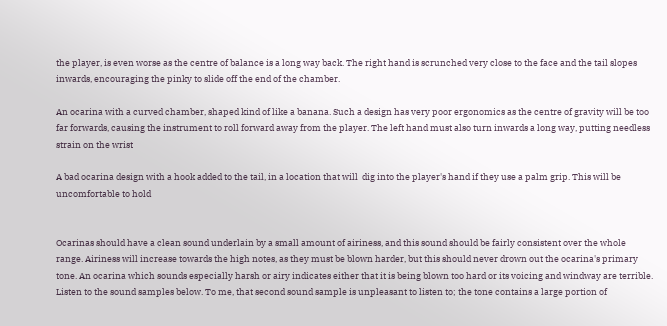the player, is even worse as the centre of balance is a long way back. The right hand is scrunched very close to the face and the tail slopes inwards, encouraging the pinky to slide off the end of the chamber.

An ocarina with a curved chamber, shaped kind of like a banana. Such a design has very poor ergonomics as the centre of gravity will be too far forwards, causing the instrument to roll forward away from the player. The left hand must also turn inwards a long way, putting needless strain on the wrist

A bad ocarina design with a hook added to the tail, in a location that will  dig into the player's hand if they use a palm grip. This will be uncomfortable to hold


Ocarinas should have a clean sound underlain by a small amount of airiness, and this sound should be fairly consistent over the whole range. Airiness will increase towards the high notes, as they must be blown harder, but this should never drown out the ocarina's primary tone. An ocarina which sounds especially harsh or airy indicates either that it is being blown too hard or its voicing and windway are terrible. Listen to the sound samples below. To me, that second sound sample is unpleasant to listen to; the tone contains a large portion of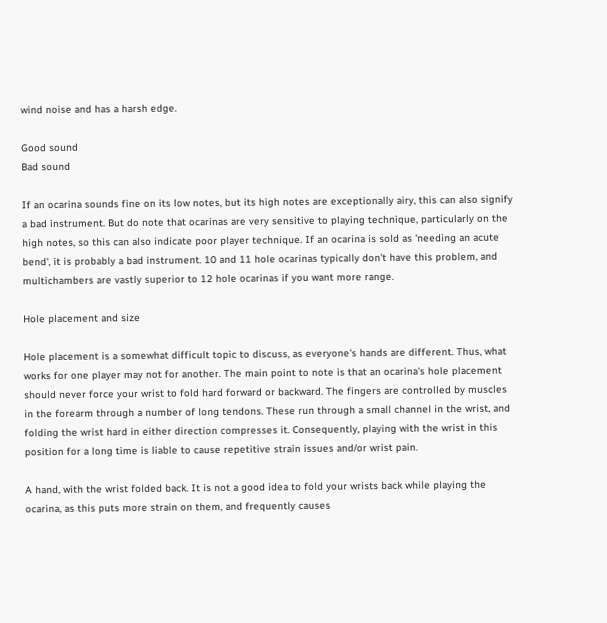wind noise and has a harsh edge.

Good sound
Bad sound

If an ocarina sounds fine on its low notes, but its high notes are exceptionally airy, this can also signify a bad instrument. But do note that ocarinas are very sensitive to playing technique, particularly on the high notes, so this can also indicate poor player technique. If an ocarina is sold as 'needing an acute bend', it is probably a bad instrument. 10 and 11 hole ocarinas typically don't have this problem, and multichambers are vastly superior to 12 hole ocarinas if you want more range.

Hole placement and size

Hole placement is a somewhat difficult topic to discuss, as everyone's hands are different. Thus, what works for one player may not for another. The main point to note is that an ocarina's hole placement should never force your wrist to fold hard forward or backward. The fingers are controlled by muscles in the forearm through a number of long tendons. These run through a small channel in the wrist, and folding the wrist hard in either direction compresses it. Consequently, playing with the wrist in this position for a long time is liable to cause repetitive strain issues and/or wrist pain.

A hand, with the wrist folded back. It is not a good idea to fold your wrists back while playing the ocarina, as this puts more strain on them, and frequently causes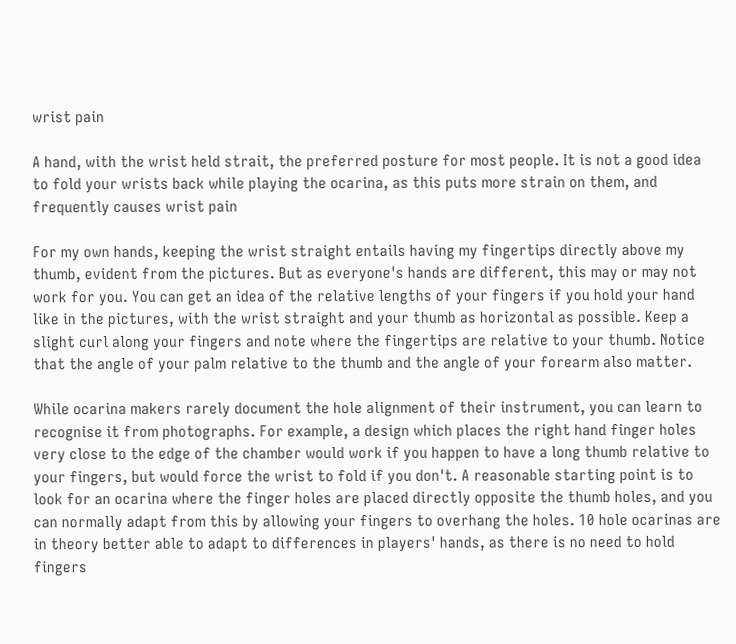wrist pain

A hand, with the wrist held strait, the preferred posture for most people. It is not a good idea to fold your wrists back while playing the ocarina, as this puts more strain on them, and frequently causes wrist pain

For my own hands, keeping the wrist straight entails having my fingertips directly above my thumb, evident from the pictures. But as everyone's hands are different, this may or may not work for you. You can get an idea of the relative lengths of your fingers if you hold your hand like in the pictures, with the wrist straight and your thumb as horizontal as possible. Keep a slight curl along your fingers and note where the fingertips are relative to your thumb. Notice that the angle of your palm relative to the thumb and the angle of your forearm also matter.

While ocarina makers rarely document the hole alignment of their instrument, you can learn to recognise it from photographs. For example, a design which places the right hand finger holes very close to the edge of the chamber would work if you happen to have a long thumb relative to your fingers, but would force the wrist to fold if you don't. A reasonable starting point is to look for an ocarina where the finger holes are placed directly opposite the thumb holes, and you can normally adapt from this by allowing your fingers to overhang the holes. 10 hole ocarinas are in theory better able to adapt to differences in players' hands, as there is no need to hold fingers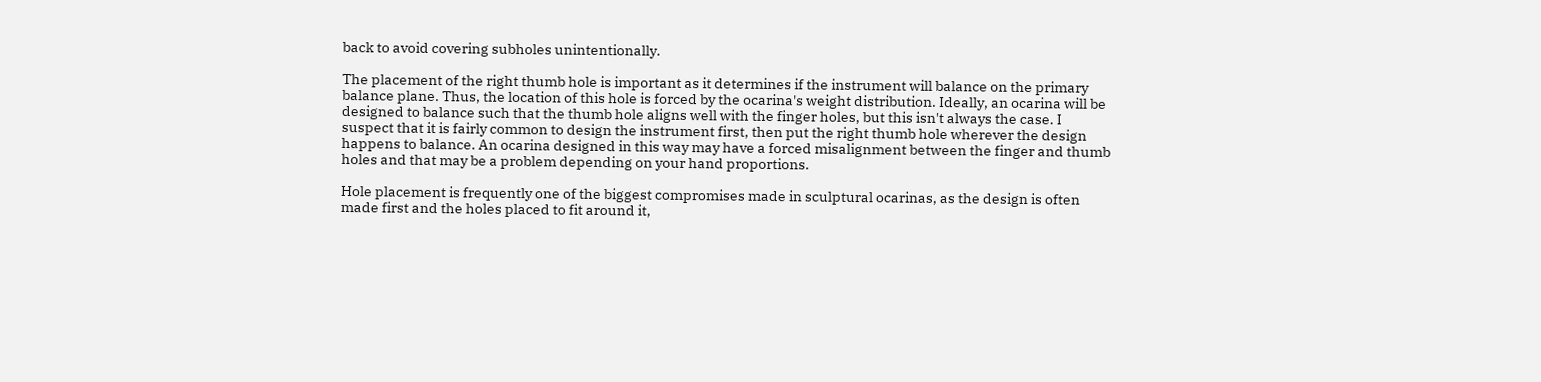back to avoid covering subholes unintentionally.

The placement of the right thumb hole is important as it determines if the instrument will balance on the primary balance plane. Thus, the location of this hole is forced by the ocarina's weight distribution. Ideally, an ocarina will be designed to balance such that the thumb hole aligns well with the finger holes, but this isn't always the case. I suspect that it is fairly common to design the instrument first, then put the right thumb hole wherever the design happens to balance. An ocarina designed in this way may have a forced misalignment between the finger and thumb holes and that may be a problem depending on your hand proportions.

Hole placement is frequently one of the biggest compromises made in sculptural ocarinas, as the design is often made first and the holes placed to fit around it,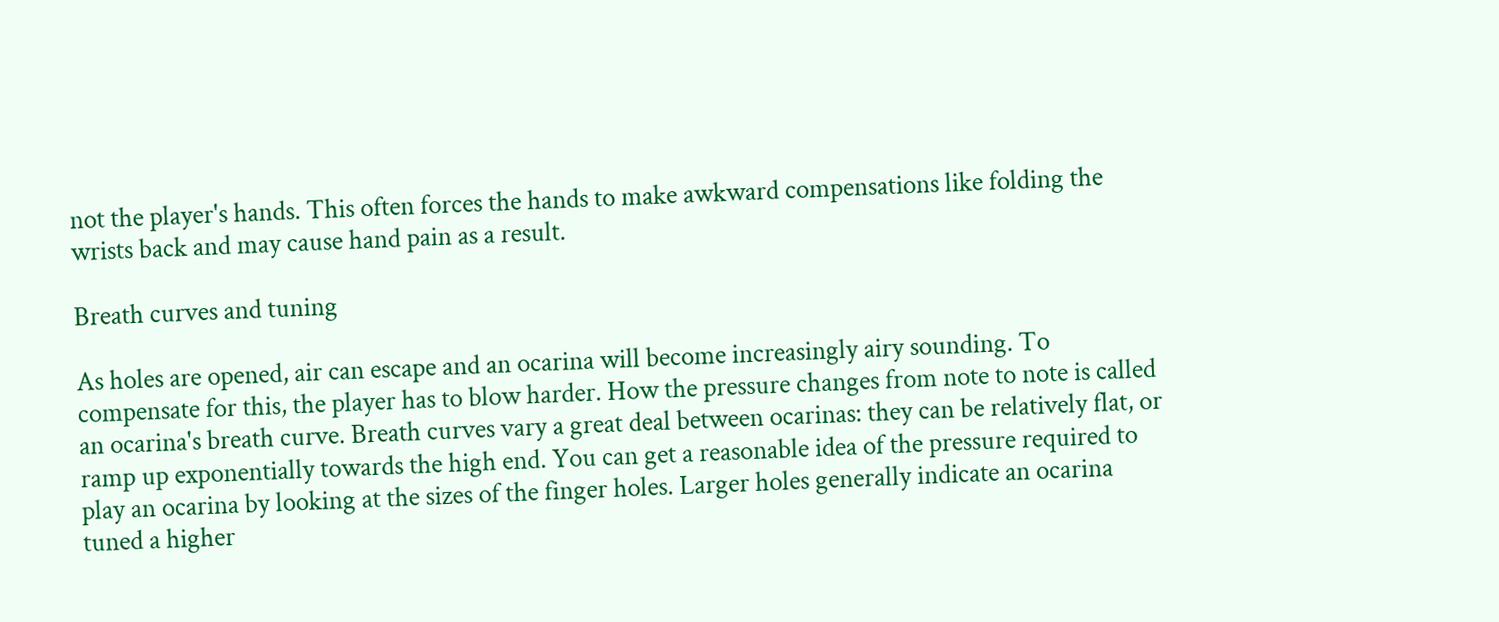not the player's hands. This often forces the hands to make awkward compensations like folding the wrists back and may cause hand pain as a result.

Breath curves and tuning

As holes are opened, air can escape and an ocarina will become increasingly airy sounding. To compensate for this, the player has to blow harder. How the pressure changes from note to note is called an ocarina's breath curve. Breath curves vary a great deal between ocarinas: they can be relatively flat, or ramp up exponentially towards the high end. You can get a reasonable idea of the pressure required to play an ocarina by looking at the sizes of the finger holes. Larger holes generally indicate an ocarina tuned a higher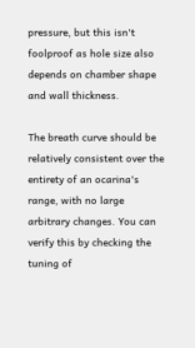pressure, but this isn't foolproof as hole size also depends on chamber shape and wall thickness.

The breath curve should be relatively consistent over the entirety of an ocarina's range, with no large arbitrary changes. You can verify this by checking the tuning of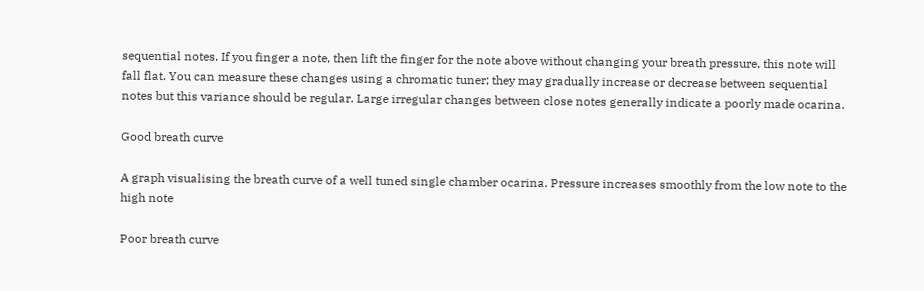sequential notes. If you finger a note, then lift the finger for the note above without changing your breath pressure, this note will fall flat. You can measure these changes using a chromatic tuner; they may gradually increase or decrease between sequential notes but this variance should be regular. Large irregular changes between close notes generally indicate a poorly made ocarina.

Good breath curve

A graph visualising the breath curve of a well tuned single chamber ocarina. Pressure increases smoothly from the low note to the high note

Poor breath curve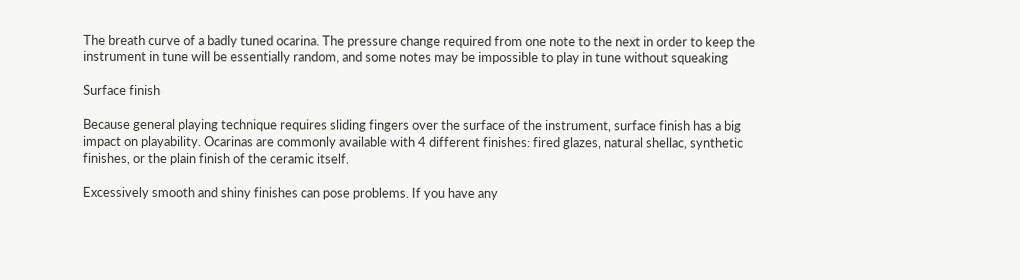The breath curve of a badly tuned ocarina. The pressure change required from one note to the next in order to keep the instrument in tune will be essentially random, and some notes may be impossible to play in tune without squeaking

Surface finish

Because general playing technique requires sliding fingers over the surface of the instrument, surface finish has a big impact on playability. Ocarinas are commonly available with 4 different finishes: fired glazes, natural shellac, synthetic finishes, or the plain finish of the ceramic itself.

Excessively smooth and shiny finishes can pose problems. If you have any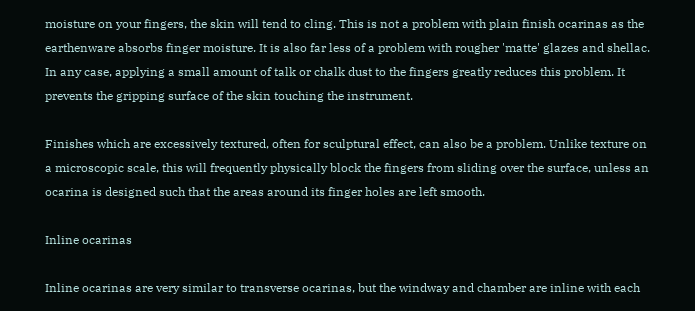moisture on your fingers, the skin will tend to cling. This is not a problem with plain finish ocarinas as the earthenware absorbs finger moisture. It is also far less of a problem with rougher 'matte' glazes and shellac. In any case, applying a small amount of talk or chalk dust to the fingers greatly reduces this problem. It prevents the gripping surface of the skin touching the instrument.

Finishes which are excessively textured, often for sculptural effect, can also be a problem. Unlike texture on a microscopic scale, this will frequently physically block the fingers from sliding over the surface, unless an ocarina is designed such that the areas around its finger holes are left smooth.

Inline ocarinas

Inline ocarinas are very similar to transverse ocarinas, but the windway and chamber are inline with each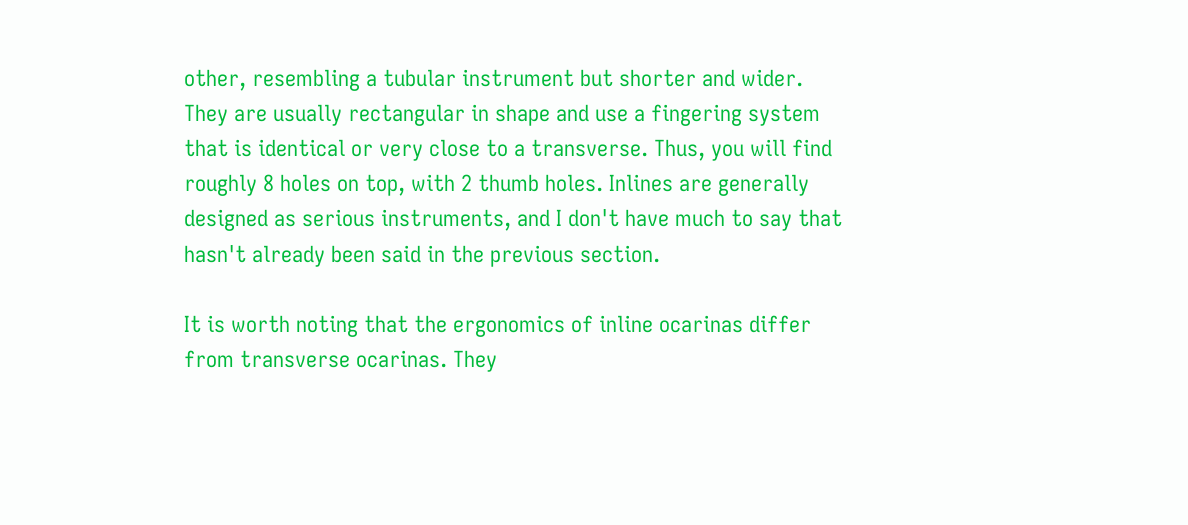other, resembling a tubular instrument but shorter and wider. They are usually rectangular in shape and use a fingering system that is identical or very close to a transverse. Thus, you will find roughly 8 holes on top, with 2 thumb holes. Inlines are generally designed as serious instruments, and I don't have much to say that hasn't already been said in the previous section.

It is worth noting that the ergonomics of inline ocarinas differ from transverse ocarinas. They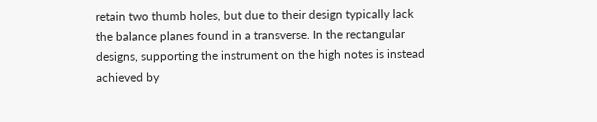retain two thumb holes, but due to their design typically lack the balance planes found in a transverse. In the rectangular designs, supporting the instrument on the high notes is instead achieved by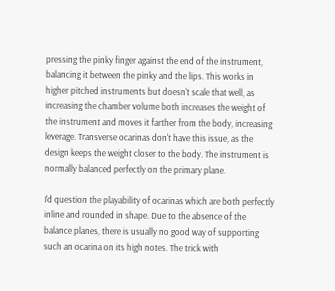pressing the pinky finger against the end of the instrument, balancing it between the pinky and the lips. This works in higher pitched instruments but doesn't scale that well, as increasing the chamber volume both increases the weight of the instrument and moves it farther from the body, increasing leverage. Transverse ocarinas don't have this issue, as the design keeps the weight closer to the body. The instrument is normally balanced perfectly on the primary plane.

I'd question the playability of ocarinas which are both perfectly inline and rounded in shape. Due to the absence of the balance planes, there is usually no good way of supporting such an ocarina on its high notes. The trick with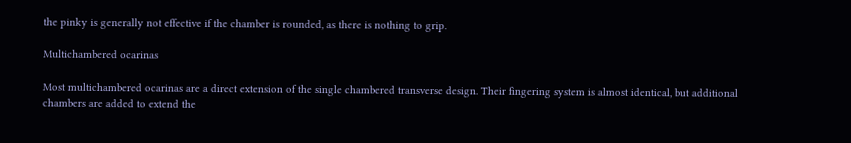the pinky is generally not effective if the chamber is rounded, as there is nothing to grip.

Multichambered ocarinas

Most multichambered ocarinas are a direct extension of the single chambered transverse design. Their fingering system is almost identical, but additional chambers are added to extend the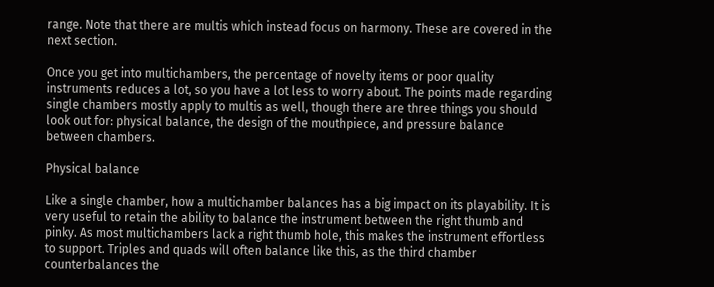range. Note that there are multis which instead focus on harmony. These are covered in the next section.

Once you get into multichambers, the percentage of novelty items or poor quality instruments reduces a lot, so you have a lot less to worry about. The points made regarding single chambers mostly apply to multis as well, though there are three things you should look out for: physical balance, the design of the mouthpiece, and pressure balance between chambers.

Physical balance

Like a single chamber, how a multichamber balances has a big impact on its playability. It is very useful to retain the ability to balance the instrument between the right thumb and pinky. As most multichambers lack a right thumb hole, this makes the instrument effortless to support. Triples and quads will often balance like this, as the third chamber counterbalances the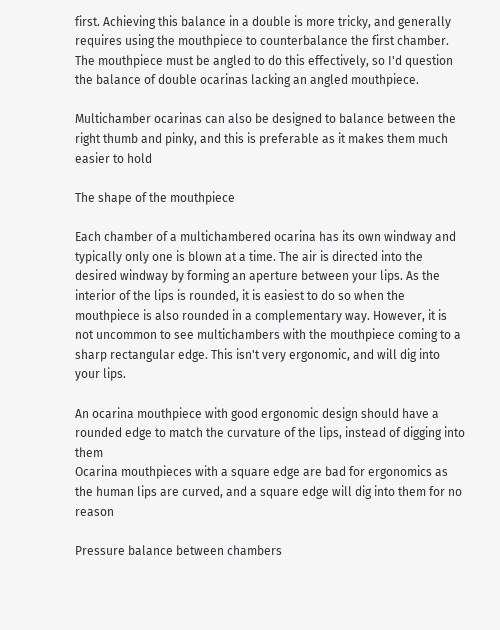first. Achieving this balance in a double is more tricky, and generally requires using the mouthpiece to counterbalance the first chamber. The mouthpiece must be angled to do this effectively, so I'd question the balance of double ocarinas lacking an angled mouthpiece.

Multichamber ocarinas can also be designed to balance between the right thumb and pinky, and this is preferable as it makes them much easier to hold

The shape of the mouthpiece

Each chamber of a multichambered ocarina has its own windway and typically only one is blown at a time. The air is directed into the desired windway by forming an aperture between your lips. As the interior of the lips is rounded, it is easiest to do so when the mouthpiece is also rounded in a complementary way. However, it is not uncommon to see multichambers with the mouthpiece coming to a sharp rectangular edge. This isn't very ergonomic, and will dig into your lips.

An ocarina mouthpiece with good ergonomic design should have a rounded edge to match the curvature of the lips, instead of digging into them
Ocarina mouthpieces with a square edge are bad for ergonomics as the human lips are curved, and a square edge will dig into them for no reason

Pressure balance between chambers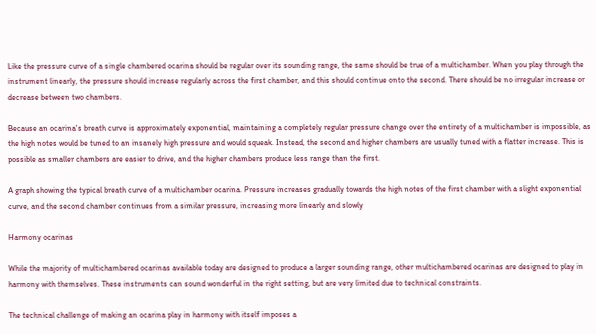Like the pressure curve of a single chambered ocarina should be regular over its sounding range, the same should be true of a multichamber. When you play through the instrument linearly, the pressure should increase regularly across the first chamber, and this should continue onto the second. There should be no irregular increase or decrease between two chambers.

Because an ocarina's breath curve is approximately exponential, maintaining a completely regular pressure change over the entirety of a multichamber is impossible, as the high notes would be tuned to an insanely high pressure and would squeak. Instead, the second and higher chambers are usually tuned with a flatter increase. This is possible as smaller chambers are easier to drive, and the higher chambers produce less range than the first.

A graph showing the typical breath curve of a multichamber ocarina. Pressure increases gradually towards the high notes of the first chamber with a slight exponential curve, and the second chamber continues from a similar pressure, increasing more linearly and slowly

Harmony ocarinas

While the majority of multichambered ocarinas available today are designed to produce a larger sounding range, other multichambered ocarinas are designed to play in harmony with themselves. These instruments can sound wonderful in the right setting, but are very limited due to technical constraints.

The technical challenge of making an ocarina play in harmony with itself imposes a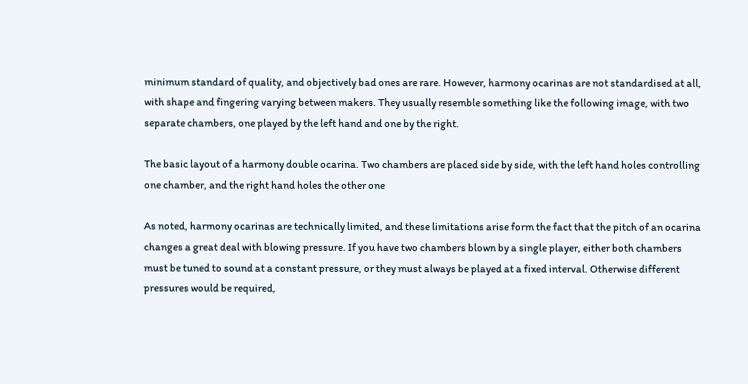minimum standard of quality, and objectively bad ones are rare. However, harmony ocarinas are not standardised at all, with shape and fingering varying between makers. They usually resemble something like the following image, with two separate chambers, one played by the left hand and one by the right.

The basic layout of a harmony double ocarina. Two chambers are placed side by side, with the left hand holes controlling one chamber, and the right hand holes the other one

As noted, harmony ocarinas are technically limited, and these limitations arise form the fact that the pitch of an ocarina changes a great deal with blowing pressure. If you have two chambers blown by a single player, either both chambers must be tuned to sound at a constant pressure, or they must always be played at a fixed interval. Otherwise different pressures would be required,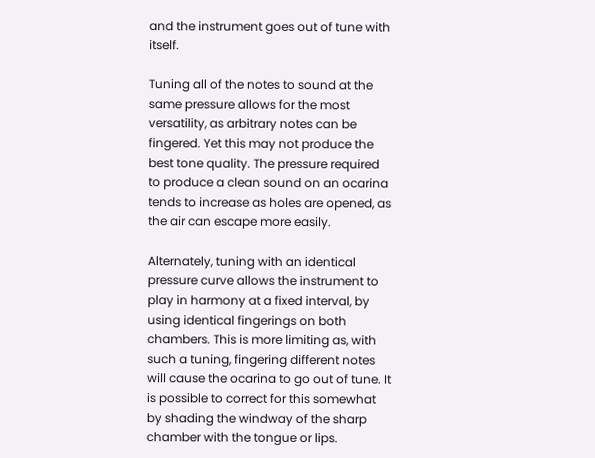and the instrument goes out of tune with itself.

Tuning all of the notes to sound at the same pressure allows for the most versatility, as arbitrary notes can be fingered. Yet this may not produce the best tone quality. The pressure required to produce a clean sound on an ocarina tends to increase as holes are opened, as the air can escape more easily.

Alternately, tuning with an identical pressure curve allows the instrument to play in harmony at a fixed interval, by using identical fingerings on both chambers. This is more limiting as, with such a tuning, fingering different notes will cause the ocarina to go out of tune. It is possible to correct for this somewhat by shading the windway of the sharp chamber with the tongue or lips.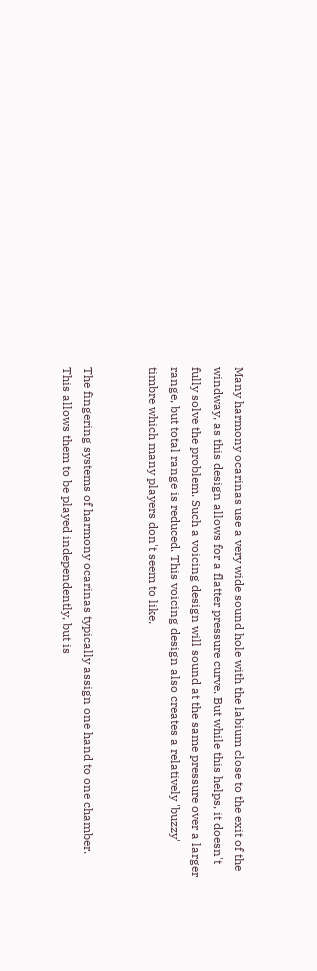Many harmony ocarinas use a very wide sound hole with the labium close to the exit of the windway, as this design allows for a flatter pressure curve. But while this helps, it doesn't fully solve the problem. Such a voicing design will sound at the same pressure over a larger range, but total range is reduced. This voicing design also creates a relatively 'buzzy' timbre which many players don't seem to like.


The fingering systems of harmony ocarinas typically assign one hand to one chamber. This allows them to be played independently, but is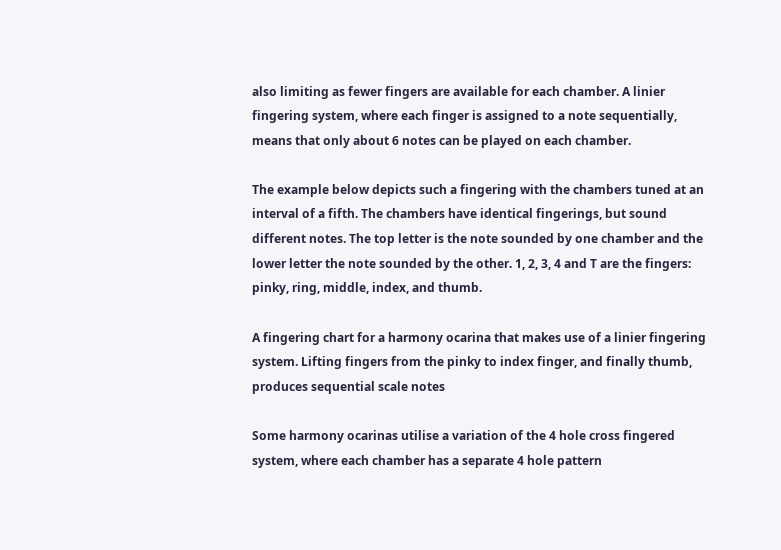also limiting as fewer fingers are available for each chamber. A linier fingering system, where each finger is assigned to a note sequentially, means that only about 6 notes can be played on each chamber.

The example below depicts such a fingering with the chambers tuned at an interval of a fifth. The chambers have identical fingerings, but sound different notes. The top letter is the note sounded by one chamber and the lower letter the note sounded by the other. 1, 2, 3, 4 and T are the fingers: pinky, ring, middle, index, and thumb.

A fingering chart for a harmony ocarina that makes use of a linier fingering system. Lifting fingers from the pinky to index finger, and finally thumb, produces sequential scale notes

Some harmony ocarinas utilise a variation of the 4 hole cross fingered system, where each chamber has a separate 4 hole pattern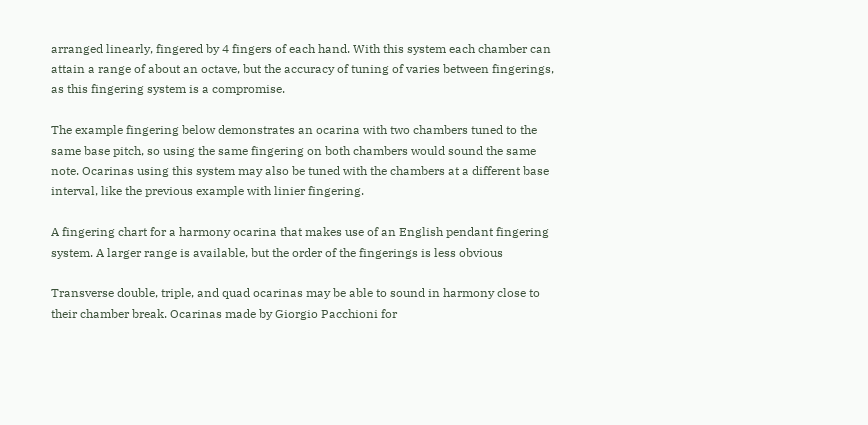arranged linearly, fingered by 4 fingers of each hand. With this system each chamber can attain a range of about an octave, but the accuracy of tuning of varies between fingerings, as this fingering system is a compromise.

The example fingering below demonstrates an ocarina with two chambers tuned to the same base pitch, so using the same fingering on both chambers would sound the same note. Ocarinas using this system may also be tuned with the chambers at a different base interval, like the previous example with linier fingering.

A fingering chart for a harmony ocarina that makes use of an English pendant fingering system. A larger range is available, but the order of the fingerings is less obvious

Transverse double, triple, and quad ocarinas may be able to sound in harmony close to their chamber break. Ocarinas made by Giorgio Pacchioni for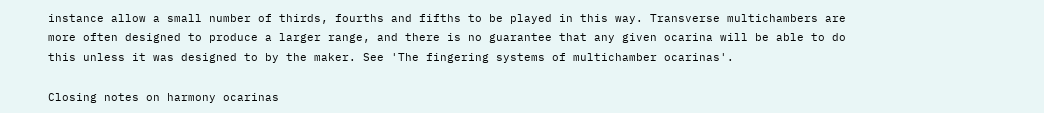instance allow a small number of thirds, fourths and fifths to be played in this way. Transverse multichambers are more often designed to produce a larger range, and there is no guarantee that any given ocarina will be able to do this unless it was designed to by the maker. See 'The fingering systems of multichamber ocarinas'.

Closing notes on harmony ocarinas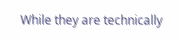While they are technically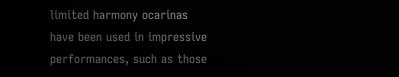limited harmony ocarinas have been used in impressive performances, such as those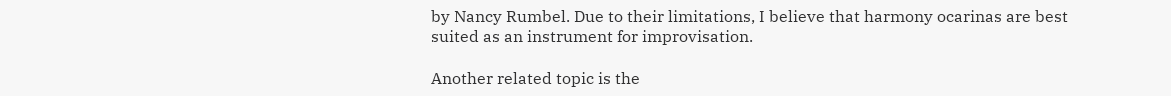by Nancy Rumbel. Due to their limitations, I believe that harmony ocarinas are best suited as an instrument for improvisation.

Another related topic is the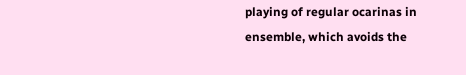playing of regular ocarinas in ensemble, which avoids the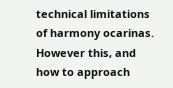technical limitations of harmony ocarinas. However this, and how to approach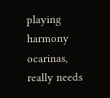playing harmony ocarinas, really needs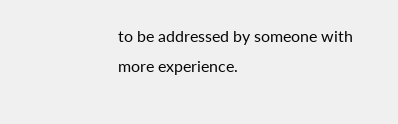to be addressed by someone with more experience.